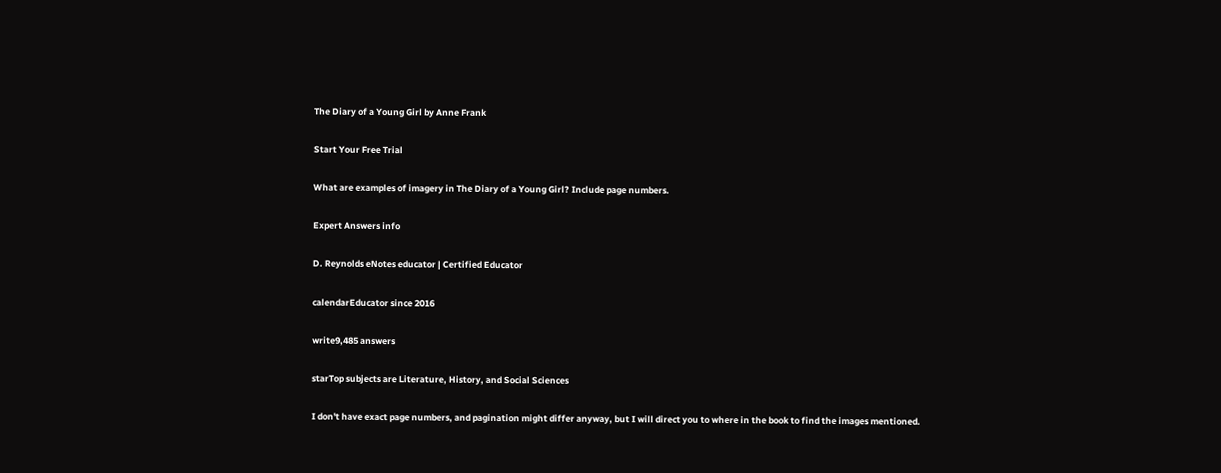The Diary of a Young Girl by Anne Frank

Start Your Free Trial

What are examples of imagery in The Diary of a Young Girl? Include page numbers.

Expert Answers info

D. Reynolds eNotes educator | Certified Educator

calendarEducator since 2016

write9,485 answers

starTop subjects are Literature, History, and Social Sciences

I don't have exact page numbers, and pagination might differ anyway, but I will direct you to where in the book to find the images mentioned.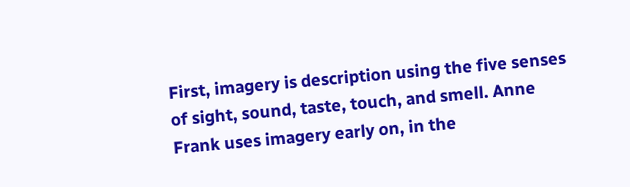First, imagery is description using the five senses of sight, sound, taste, touch, and smell. Anne Frank uses imagery early on, in the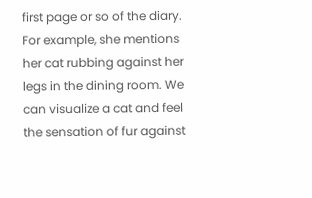first page or so of the diary. For example, she mentions her cat rubbing against her legs in the dining room. We can visualize a cat and feel the sensation of fur against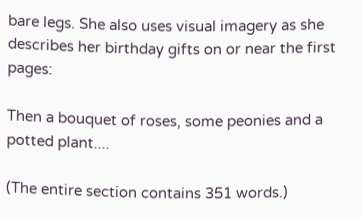bare legs. She also uses visual imagery as she describes her birthday gifts on or near the first pages:

Then a bouquet of roses, some peonies and a potted plant....

(The entire section contains 351 words.)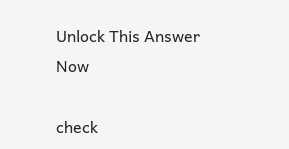Unlock This Answer Now

check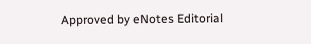Approved by eNotes Editorial